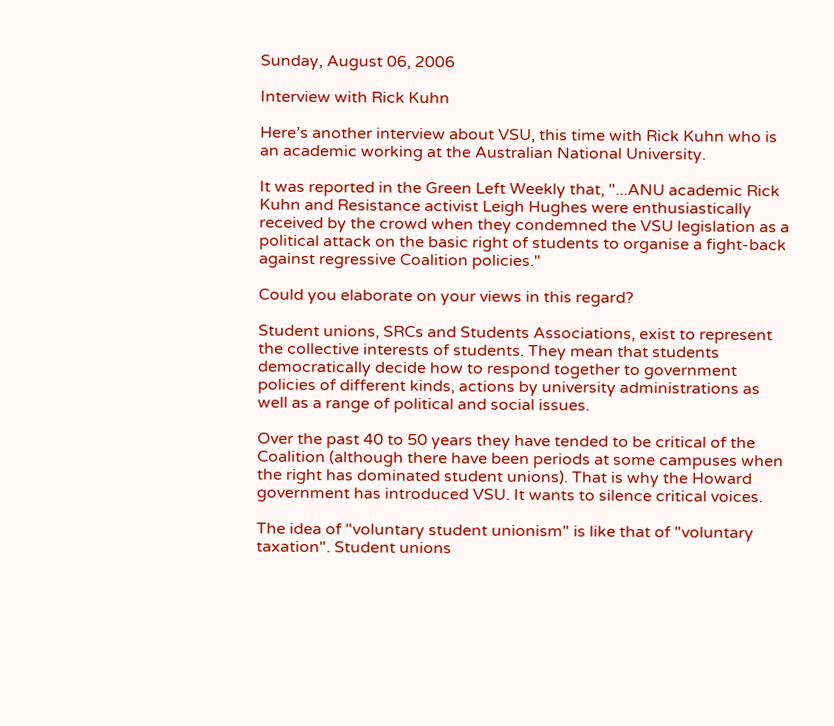Sunday, August 06, 2006

Interview with Rick Kuhn

Here’s another interview about VSU, this time with Rick Kuhn who is an academic working at the Australian National University.

It was reported in the Green Left Weekly that, "...ANU academic Rick Kuhn and Resistance activist Leigh Hughes were enthusiastically received by the crowd when they condemned the VSU legislation as a political attack on the basic right of students to organise a fight-back against regressive Coalition policies."

Could you elaborate on your views in this regard?

Student unions, SRCs and Students Associations, exist to represent the collective interests of students. They mean that students democratically decide how to respond together to government policies of different kinds, actions by university administrations as well as a range of political and social issues.

Over the past 40 to 50 years they have tended to be critical of the Coalition (although there have been periods at some campuses when the right has dominated student unions). That is why the Howard government has introduced VSU. It wants to silence critical voices.

The idea of "voluntary student unionism" is like that of "voluntary taxation". Student unions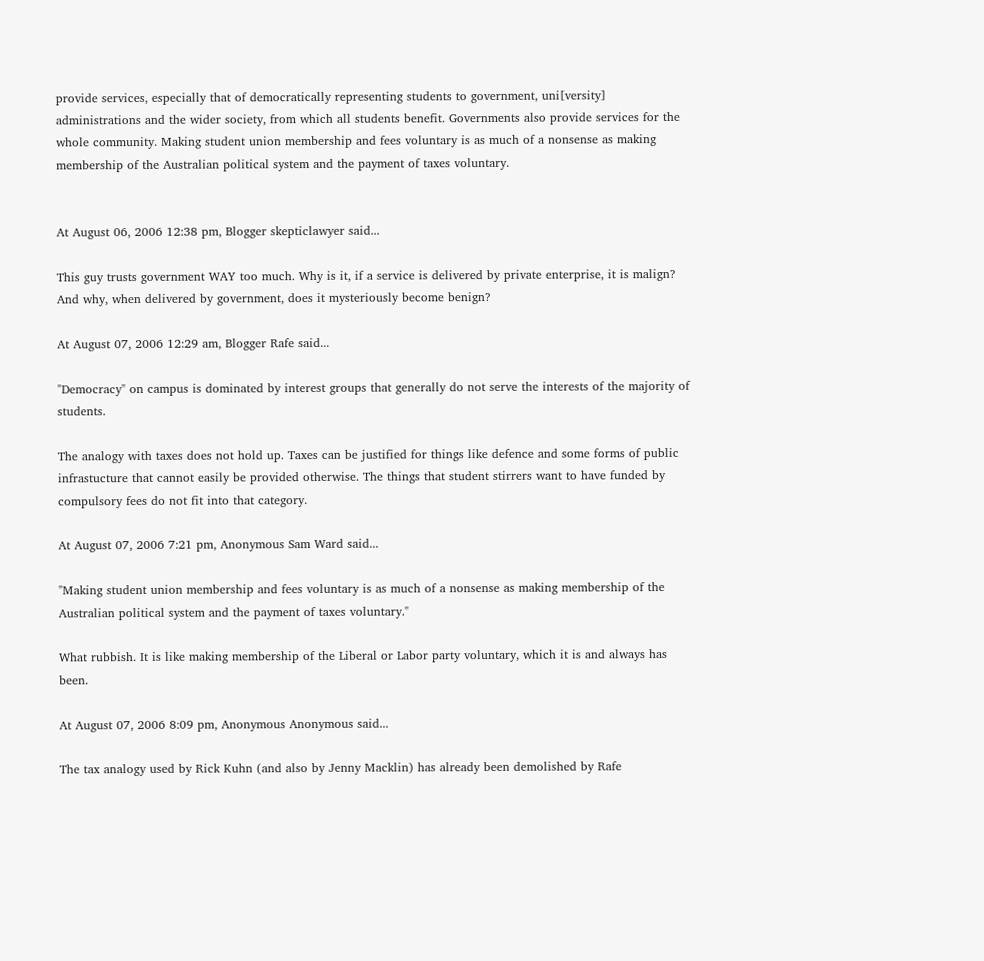provide services, especially that of democratically representing students to government, uni[versity] administrations and the wider society, from which all students benefit. Governments also provide services for the whole community. Making student union membership and fees voluntary is as much of a nonsense as making membership of the Australian political system and the payment of taxes voluntary.


At August 06, 2006 12:38 pm, Blogger skepticlawyer said...

This guy trusts government WAY too much. Why is it, if a service is delivered by private enterprise, it is malign? And why, when delivered by government, does it mysteriously become benign?

At August 07, 2006 12:29 am, Blogger Rafe said...

"Democracy" on campus is dominated by interest groups that generally do not serve the interests of the majority of students.

The analogy with taxes does not hold up. Taxes can be justified for things like defence and some forms of public infrastucture that cannot easily be provided otherwise. The things that student stirrers want to have funded by compulsory fees do not fit into that category.

At August 07, 2006 7:21 pm, Anonymous Sam Ward said...

"Making student union membership and fees voluntary is as much of a nonsense as making membership of the Australian political system and the payment of taxes voluntary."

What rubbish. It is like making membership of the Liberal or Labor party voluntary, which it is and always has been.

At August 07, 2006 8:09 pm, Anonymous Anonymous said...

The tax analogy used by Rick Kuhn (and also by Jenny Macklin) has already been demolished by Rafe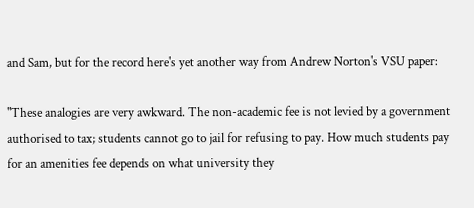and Sam, but for the record here's yet another way from Andrew Norton's VSU paper:

"These analogies are very awkward. The non-academic fee is not levied by a government authorised to tax; students cannot go to jail for refusing to pay. How much students pay for an amenities fee depends on what university they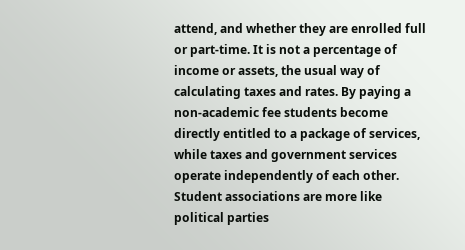attend, and whether they are enrolled full or part-time. It is not a percentage of income or assets, the usual way of calculating taxes and rates. By paying a non-academic fee students become directly entitled to a package of services, while taxes and government services operate independently of each other. Student associations are more like political parties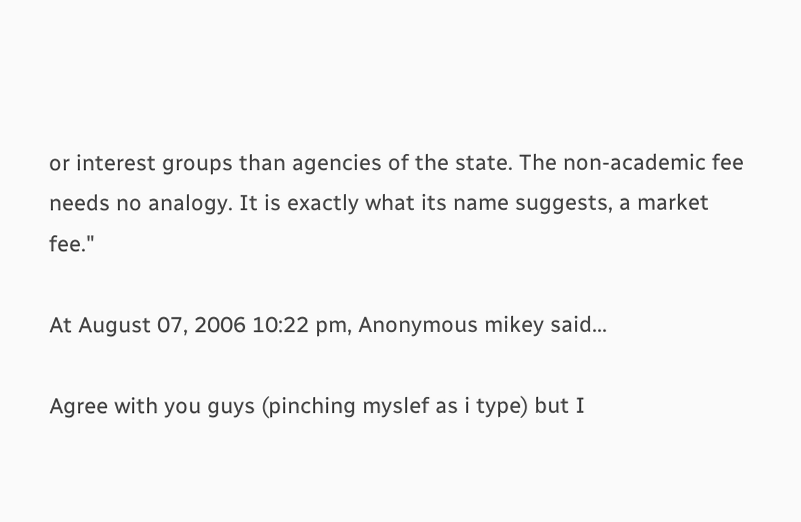or interest groups than agencies of the state. The non-academic fee needs no analogy. It is exactly what its name suggests, a market fee."

At August 07, 2006 10:22 pm, Anonymous mikey said...

Agree with you guys (pinching myslef as i type) but I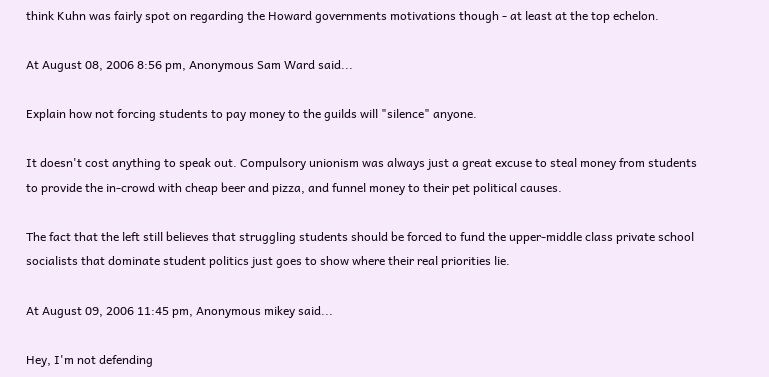think Kuhn was fairly spot on regarding the Howard governments motivations though - at least at the top echelon.

At August 08, 2006 8:56 pm, Anonymous Sam Ward said...

Explain how not forcing students to pay money to the guilds will "silence" anyone.

It doesn't cost anything to speak out. Compulsory unionism was always just a great excuse to steal money from students to provide the in-crowd with cheap beer and pizza, and funnel money to their pet political causes.

The fact that the left still believes that struggling students should be forced to fund the upper-middle class private school socialists that dominate student politics just goes to show where their real priorities lie.

At August 09, 2006 11:45 pm, Anonymous mikey said...

Hey, I'm not defending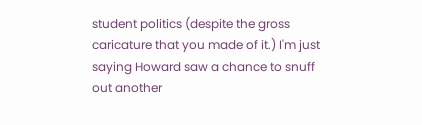student politics (despite the gross caricature that you made of it.) I'm just saying Howard saw a chance to snuff out another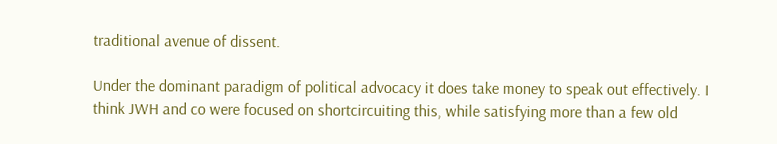traditional avenue of dissent.

Under the dominant paradigm of political advocacy it does take money to speak out effectively. I think JWH and co were focused on shortcircuiting this, while satisfying more than a few old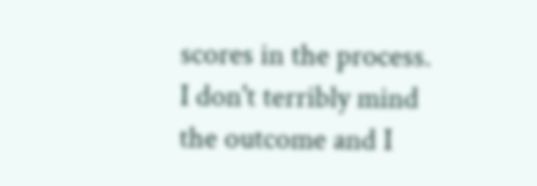scores in the process. I don't terribly mind the outcome and I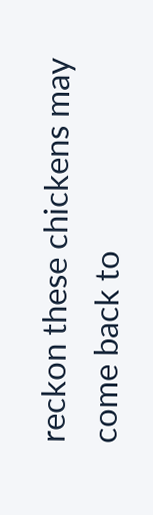reckon these chickens may come back to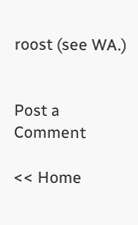roost (see WA.)


Post a Comment

<< Home